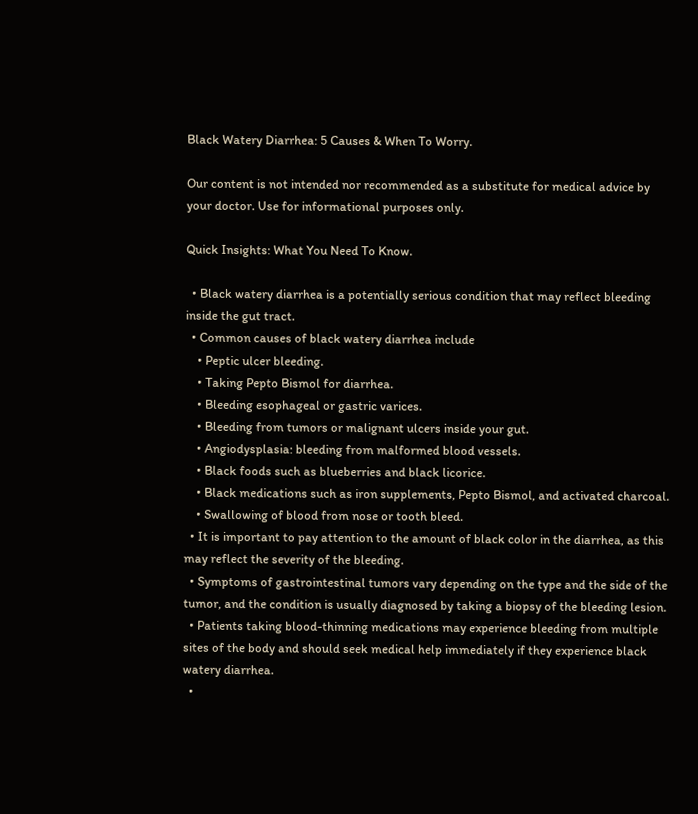Black Watery Diarrhea: 5 Causes & When To Worry.

Our content is not intended nor recommended as a substitute for medical advice by your doctor. Use for informational purposes only.

Quick Insights: What You Need To Know.

  • Black watery diarrhea is a potentially serious condition that may reflect bleeding inside the gut tract.
  • Common causes of black watery diarrhea include
    • Peptic ulcer bleeding.
    • Taking Pepto Bismol for diarrhea.
    • Bleeding esophageal or gastric varices.
    • Bleeding from tumors or malignant ulcers inside your gut.
    • Angiodysplasia: bleeding from malformed blood vessels.
    • Black foods such as blueberries and black licorice.
    • Black medications such as iron supplements, Pepto Bismol, and activated charcoal.
    • Swallowing of blood from nose or tooth bleed.
  • It is important to pay attention to the amount of black color in the diarrhea, as this may reflect the severity of the bleeding.
  • Symptoms of gastrointestinal tumors vary depending on the type and the side of the tumor, and the condition is usually diagnosed by taking a biopsy of the bleeding lesion.
  • Patients taking blood-thinning medications may experience bleeding from multiple sites of the body and should seek medical help immediately if they experience black watery diarrhea.
  •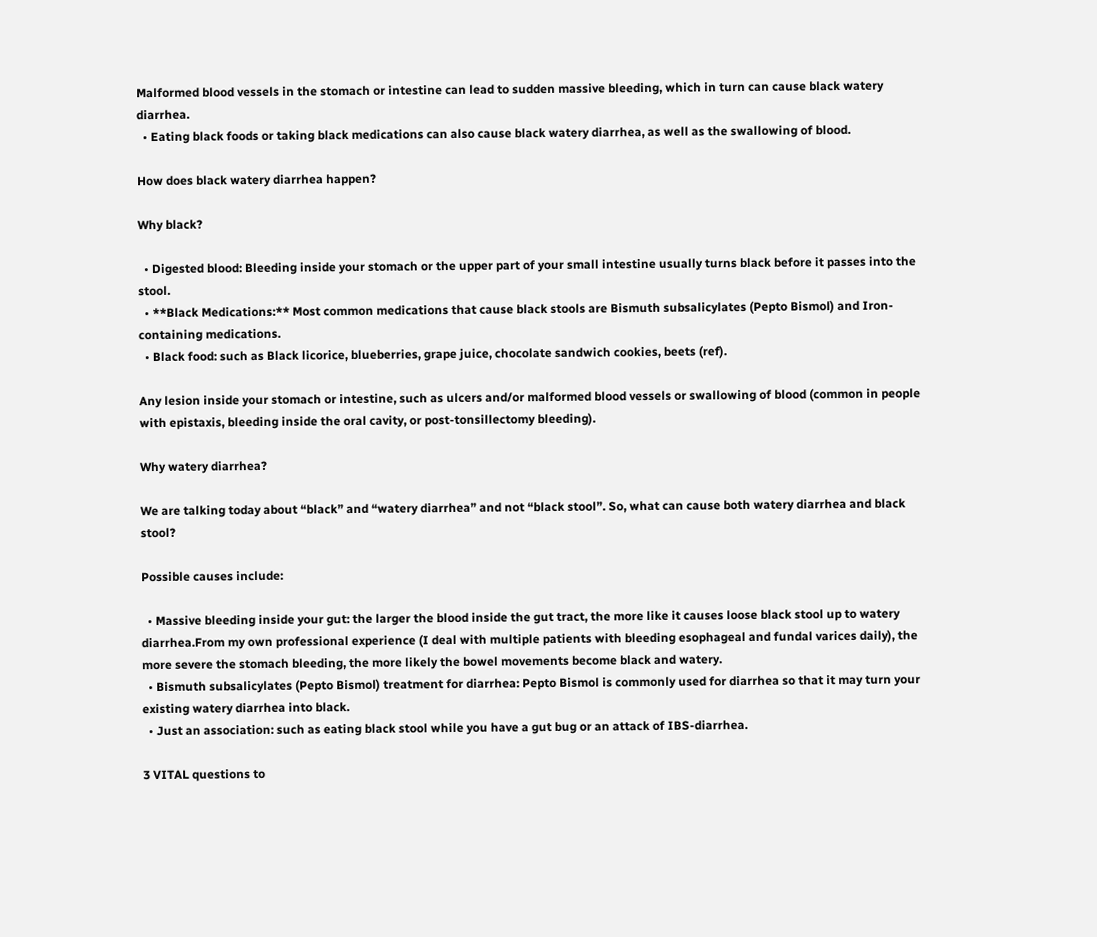Malformed blood vessels in the stomach or intestine can lead to sudden massive bleeding, which in turn can cause black watery diarrhea.
  • Eating black foods or taking black medications can also cause black watery diarrhea, as well as the swallowing of blood.

How does black watery diarrhea happen?

Why black?

  • Digested blood: Bleeding inside your stomach or the upper part of your small intestine usually turns black before it passes into the stool.
  • **Black Medications:** Most common medications that cause black stools are Bismuth subsalicylates (Pepto Bismol) and Iron-containing medications.
  • Black food: such as Black licorice, blueberries, grape juice, chocolate sandwich cookies, beets (ref).

Any lesion inside your stomach or intestine, such as ulcers and/or malformed blood vessels or swallowing of blood (common in people with epistaxis, bleeding inside the oral cavity, or post-tonsillectomy bleeding).

Why watery diarrhea?

We are talking today about “black” and “watery diarrhea” and not “black stool”. So, what can cause both watery diarrhea and black stool?

Possible causes include:

  • Massive bleeding inside your gut: the larger the blood inside the gut tract, the more like it causes loose black stool up to watery diarrhea.From my own professional experience (I deal with multiple patients with bleeding esophageal and fundal varices daily), the more severe the stomach bleeding, the more likely the bowel movements become black and watery.
  • Bismuth subsalicylates (Pepto Bismol) treatment for diarrhea: Pepto Bismol is commonly used for diarrhea so that it may turn your existing watery diarrhea into black.
  • Just an association: such as eating black stool while you have a gut bug or an attack of IBS-diarrhea.

3 VITAL questions to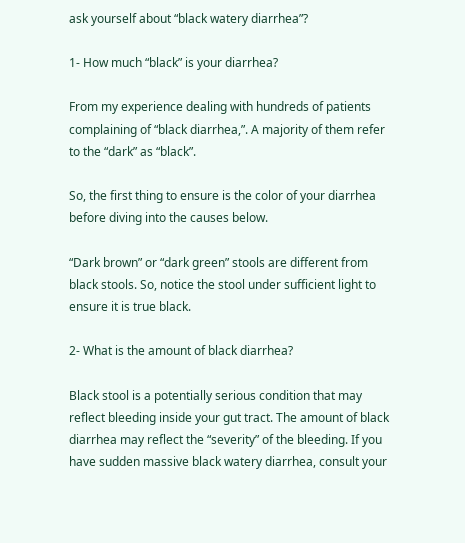ask yourself about “black watery diarrhea”?

1- How much “black” is your diarrhea?

From my experience dealing with hundreds of patients complaining of “black diarrhea,”. A majority of them refer to the “dark” as “black”.

So, the first thing to ensure is the color of your diarrhea before diving into the causes below.

“Dark brown” or “dark green” stools are different from black stools. So, notice the stool under sufficient light to ensure it is true black.

2- What is the amount of black diarrhea?

Black stool is a potentially serious condition that may reflect bleeding inside your gut tract. The amount of black diarrhea may reflect the “severity” of the bleeding. If you have sudden massive black watery diarrhea, consult your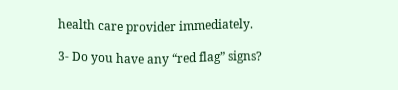health care provider immediately.

3- Do you have any “red flag” signs?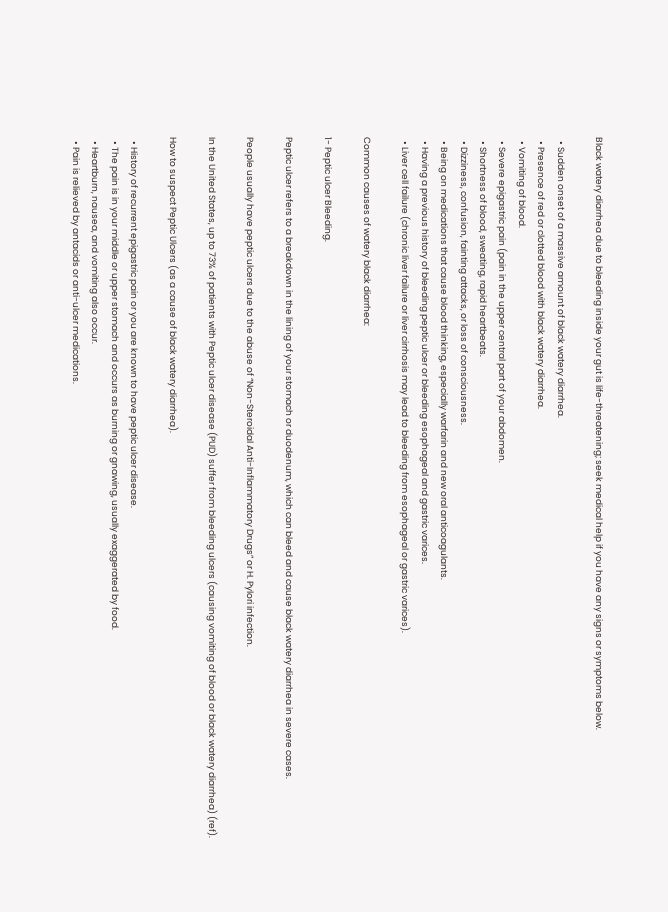Black watery diarrhea due to bleeding inside your gut is life-threatening; seek medical help if you have any signs or symptoms below.

  • Sudden onset of a massive amount of black watery diarrhea.
  • Presence of red or clotted blood with black watery diarrhea.
  • Vomiting of blood.
  • Severe epigastric pain (pain in the upper central part of your abdomen.
  • Shortness of blood, sweating, rapid heartbeats.
  • Dizziness, confusion, fainting attacks, or loss of consciousness.
  • Being on medications that cause blood thinking, especially warfarin and new oral anticoagulants.
  • Having a previous history of bleeding peptic ulcer or bleeding esophageal and gastric varices.
  • Liver cell failure (chronic liver failure or liver cirrhosis may lead to bleeding from esophageal or gastric varices).

Common causes of watery black diarrhea:

1- Peptic ulcer Bleeding.

Peptic ulcer refers to a breakdown in the lining of your stomach or duodenum, which can bleed and cause black watery diarrhea in severe cases.

People usually have peptic ulcers due to the abuse of “Non-Steroidal Anti-Inflammatory Drugs” or H. Pylori infection.

In the United States, up to 73% of patients with Peptic ulcer disease (PUD) suffer from bleeding ulcers (causing vomiting of blood or black watery diarrhea) (ref).

How to suspect Peptic Ulcers (as a cause of black watery diarrhea).

  • History of recurrent epigastric pain or you are known to have peptic ulcer disease.
  • The pain is in your middle or upper stomach and occurs as burning or gnawing, usually exaggerated by food.
  • Heartburn, nausea, and vomiting also occur.
  • Pain is relieved by antacids or anti-ulcer medications.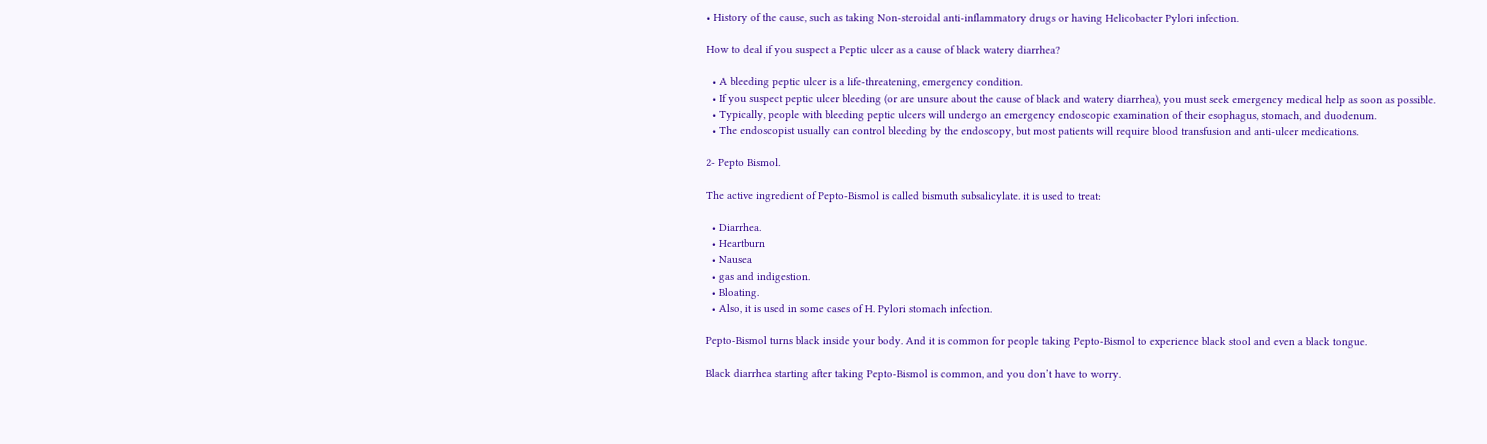• History of the cause, such as taking Non-steroidal anti-inflammatory drugs or having Helicobacter Pylori infection.

How to deal if you suspect a Peptic ulcer as a cause of black watery diarrhea?

  • A bleeding peptic ulcer is a life-threatening, emergency condition.
  • If you suspect peptic ulcer bleeding (or are unsure about the cause of black and watery diarrhea), you must seek emergency medical help as soon as possible.
  • Typically, people with bleeding peptic ulcers will undergo an emergency endoscopic examination of their esophagus, stomach, and duodenum.
  • The endoscopist usually can control bleeding by the endoscopy, but most patients will require blood transfusion and anti-ulcer medications.

2- Pepto Bismol.

The active ingredient of Pepto-Bismol is called bismuth subsalicylate. it is used to treat:

  • Diarrhea.
  • Heartburn
  • Nausea
  • gas and indigestion.
  • Bloating.
  • Also, it is used in some cases of H. Pylori stomach infection.

Pepto-Bismol turns black inside your body. And it is common for people taking Pepto-Bismol to experience black stool and even a black tongue.

Black diarrhea starting after taking Pepto-Bismol is common, and you don’t have to worry.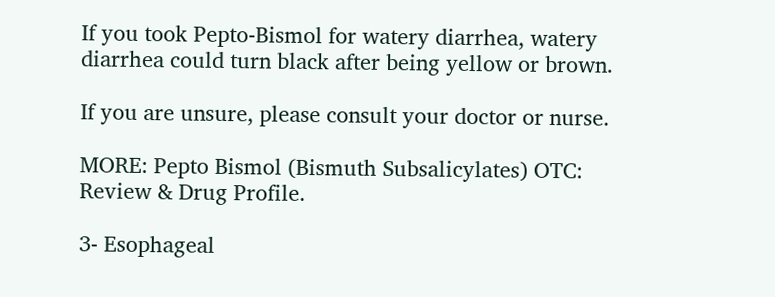If you took Pepto-Bismol for watery diarrhea, watery diarrhea could turn black after being yellow or brown.

If you are unsure, please consult your doctor or nurse.

MORE: Pepto Bismol (Bismuth Subsalicylates) OTC: Review & Drug Profile.

3- Esophageal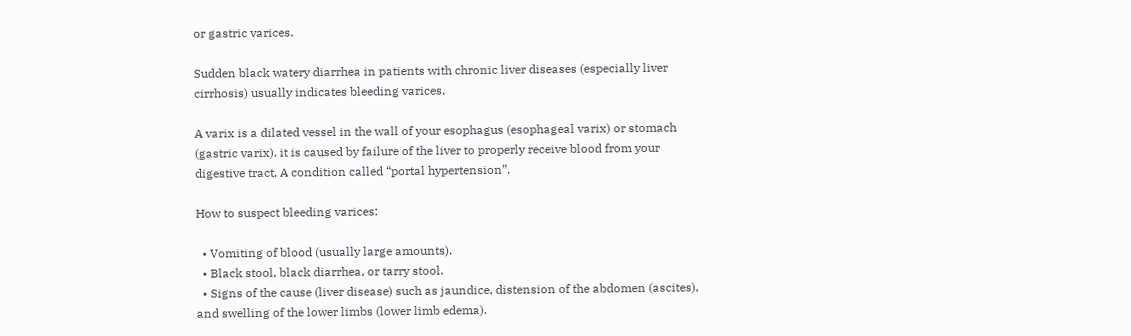or gastric varices.

Sudden black watery diarrhea in patients with chronic liver diseases (especially liver cirrhosis) usually indicates bleeding varices.

A varix is a dilated vessel in the wall of your esophagus (esophageal varix) or stomach (gastric varix). it is caused by failure of the liver to properly receive blood from your digestive tract, A condition called “portal hypertension”.

How to suspect bleeding varices:

  • Vomiting of blood (usually large amounts).
  • Black stool, black diarrhea, or tarry stool.
  • Signs of the cause (liver disease) such as jaundice, distension of the abdomen (ascites), and swelling of the lower limbs (lower limb edema).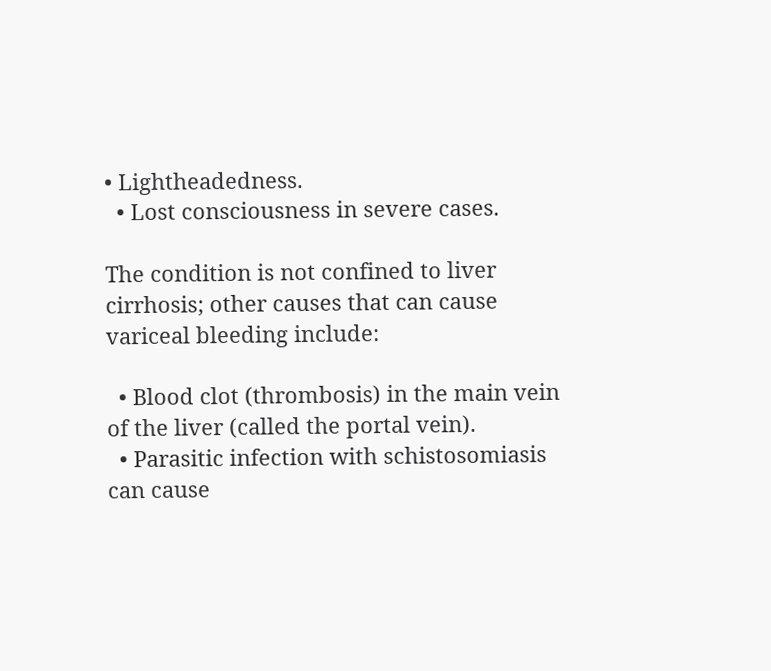• Lightheadedness.
  • Lost consciousness in severe cases.

The condition is not confined to liver cirrhosis; other causes that can cause variceal bleeding include:

  • Blood clot (thrombosis) in the main vein of the liver (called the portal vein).
  • Parasitic infection with schistosomiasis can cause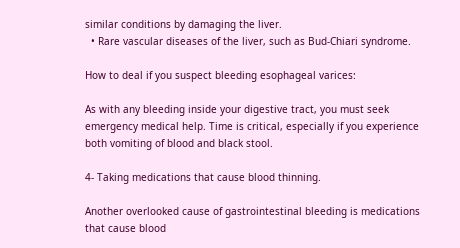similar conditions by damaging the liver.
  • Rare vascular diseases of the liver, such as Bud-Chiari syndrome.

How to deal if you suspect bleeding esophageal varices:

As with any bleeding inside your digestive tract, you must seek emergency medical help. Time is critical, especially if you experience both vomiting of blood and black stool.

4- Taking medications that cause blood thinning.

Another overlooked cause of gastrointestinal bleeding is medications that cause blood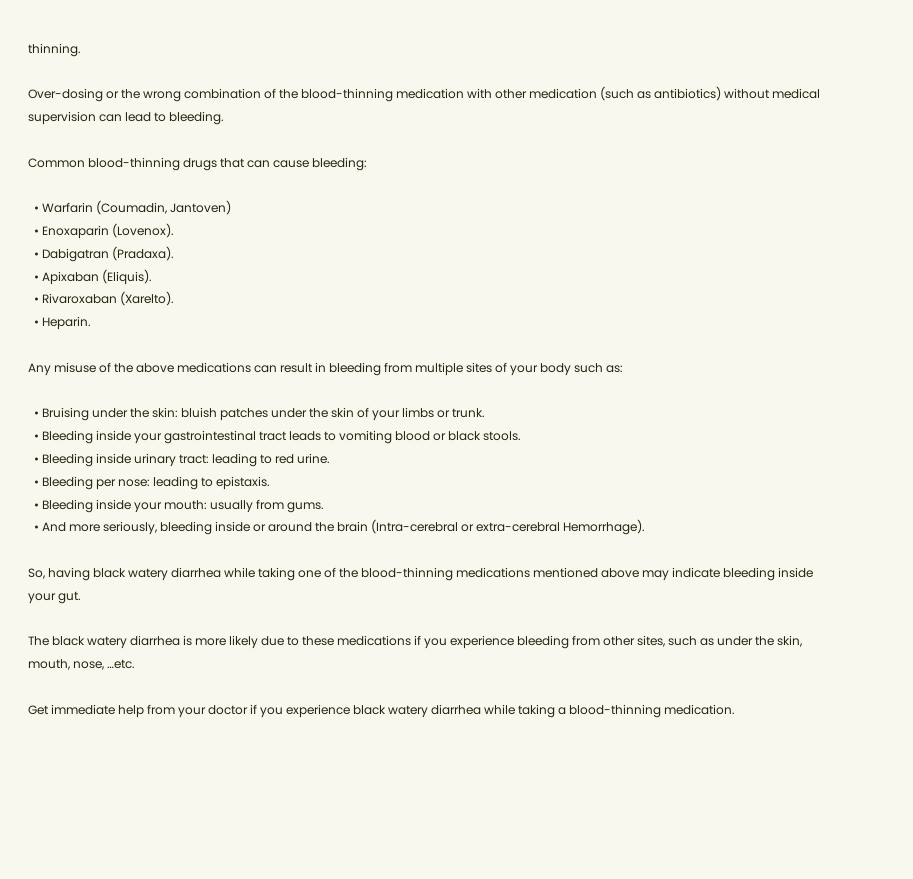thinning.

Over-dosing or the wrong combination of the blood-thinning medication with other medication (such as antibiotics) without medical supervision can lead to bleeding.

Common blood-thinning drugs that can cause bleeding:

  • Warfarin (Coumadin, Jantoven)
  • Enoxaparin (Lovenox).
  • Dabigatran (Pradaxa).
  • Apixaban (Eliquis).
  • Rivaroxaban (Xarelto).
  • Heparin.

Any misuse of the above medications can result in bleeding from multiple sites of your body such as:

  • Bruising under the skin: bluish patches under the skin of your limbs or trunk.
  • Bleeding inside your gastrointestinal tract leads to vomiting blood or black stools.
  • Bleeding inside urinary tract: leading to red urine.
  • Bleeding per nose: leading to epistaxis.
  • Bleeding inside your mouth: usually from gums.
  • And more seriously, bleeding inside or around the brain (Intra-cerebral or extra-cerebral Hemorrhage).

So, having black watery diarrhea while taking one of the blood-thinning medications mentioned above may indicate bleeding inside your gut.

The black watery diarrhea is more likely due to these medications if you experience bleeding from other sites, such as under the skin, mouth, nose, …etc.

Get immediate help from your doctor if you experience black watery diarrhea while taking a blood-thinning medication.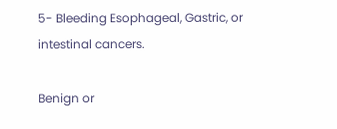5- Bleeding Esophageal, Gastric, or intestinal cancers.

Benign or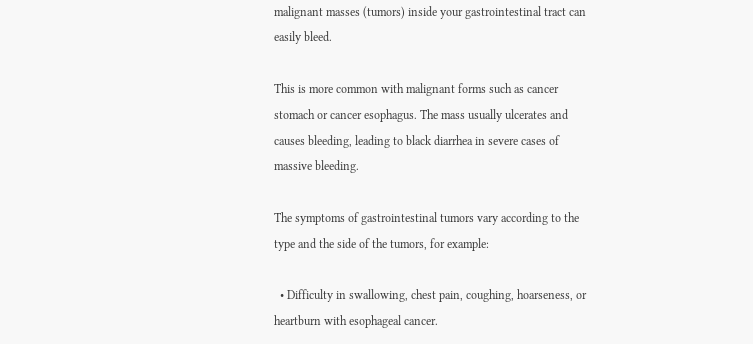malignant masses (tumors) inside your gastrointestinal tract can easily bleed.

This is more common with malignant forms such as cancer stomach or cancer esophagus. The mass usually ulcerates and causes bleeding, leading to black diarrhea in severe cases of massive bleeding.

The symptoms of gastrointestinal tumors vary according to the type and the side of the tumors, for example:

  • Difficulty in swallowing, chest pain, coughing, hoarseness, or heartburn with esophageal cancer.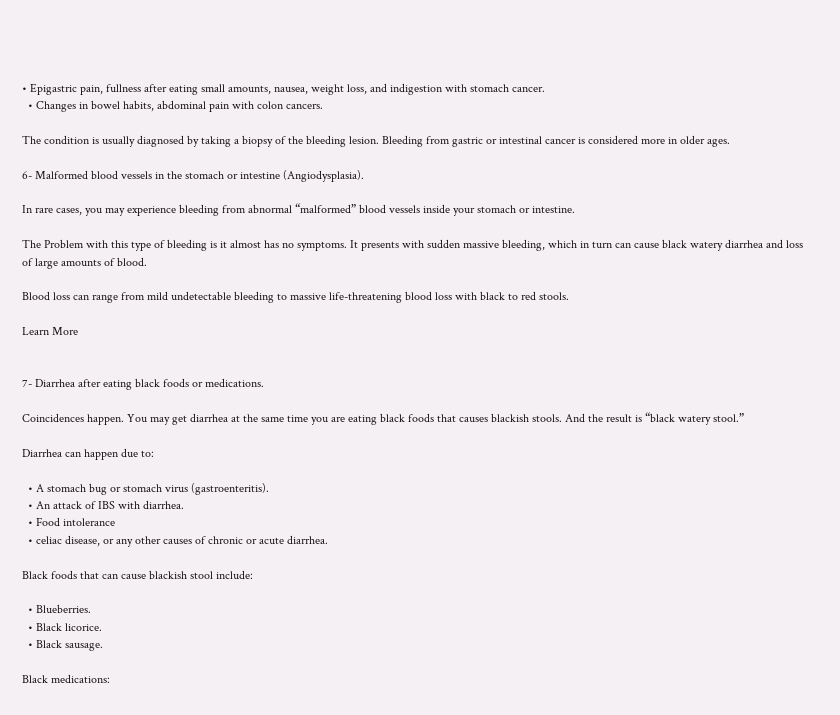• Epigastric pain, fullness after eating small amounts, nausea, weight loss, and indigestion with stomach cancer.
  • Changes in bowel habits, abdominal pain with colon cancers.

The condition is usually diagnosed by taking a biopsy of the bleeding lesion. Bleeding from gastric or intestinal cancer is considered more in older ages.

6- Malformed blood vessels in the stomach or intestine (Angiodysplasia).

In rare cases, you may experience bleeding from abnormal “malformed” blood vessels inside your stomach or intestine.

The Problem with this type of bleeding is it almost has no symptoms. It presents with sudden massive bleeding, which in turn can cause black watery diarrhea and loss of large amounts of blood.

Blood loss can range from mild undetectable bleeding to massive life-threatening blood loss with black to red stools.

Learn More


7- Diarrhea after eating black foods or medications.

Coincidences happen. You may get diarrhea at the same time you are eating black foods that causes blackish stools. And the result is “black watery stool.”

Diarrhea can happen due to:

  • A stomach bug or stomach virus (gastroenteritis).
  • An attack of IBS with diarrhea.
  • Food intolerance
  • celiac disease, or any other causes of chronic or acute diarrhea.

Black foods that can cause blackish stool include:

  • Blueberries.
  • Black licorice.
  • Black sausage.

Black medications: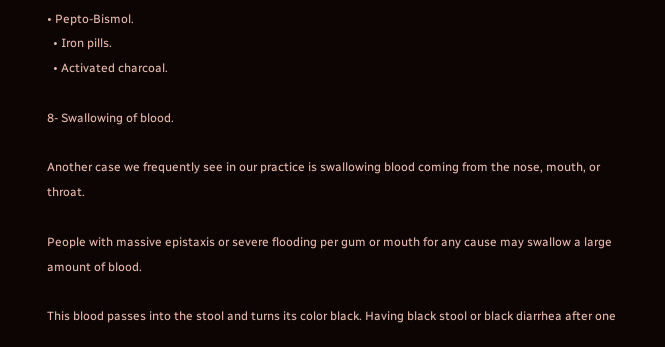• Pepto-Bismol.
  • Iron pills.
  • Activated charcoal.

8- Swallowing of blood.

Another case we frequently see in our practice is swallowing blood coming from the nose, mouth, or throat.

People with massive epistaxis or severe flooding per gum or mouth for any cause may swallow a large amount of blood.

This blood passes into the stool and turns its color black. Having black stool or black diarrhea after one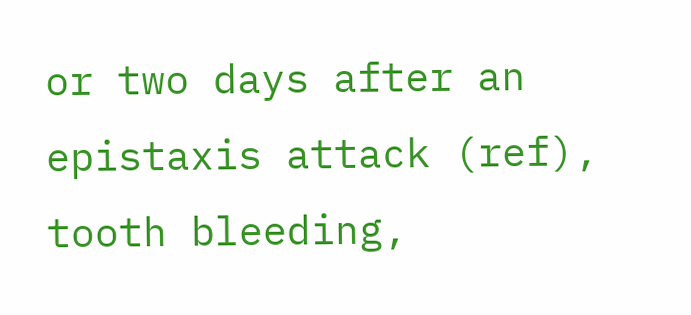or two days after an epistaxis attack (ref), tooth bleeding,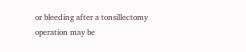or bleeding after a tonsillectomy operation may be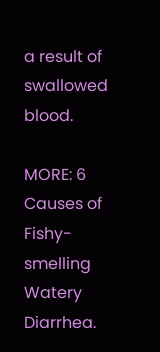a result of swallowed blood.

MORE: 6 Causes of Fishy-smelling Watery Diarrhea.